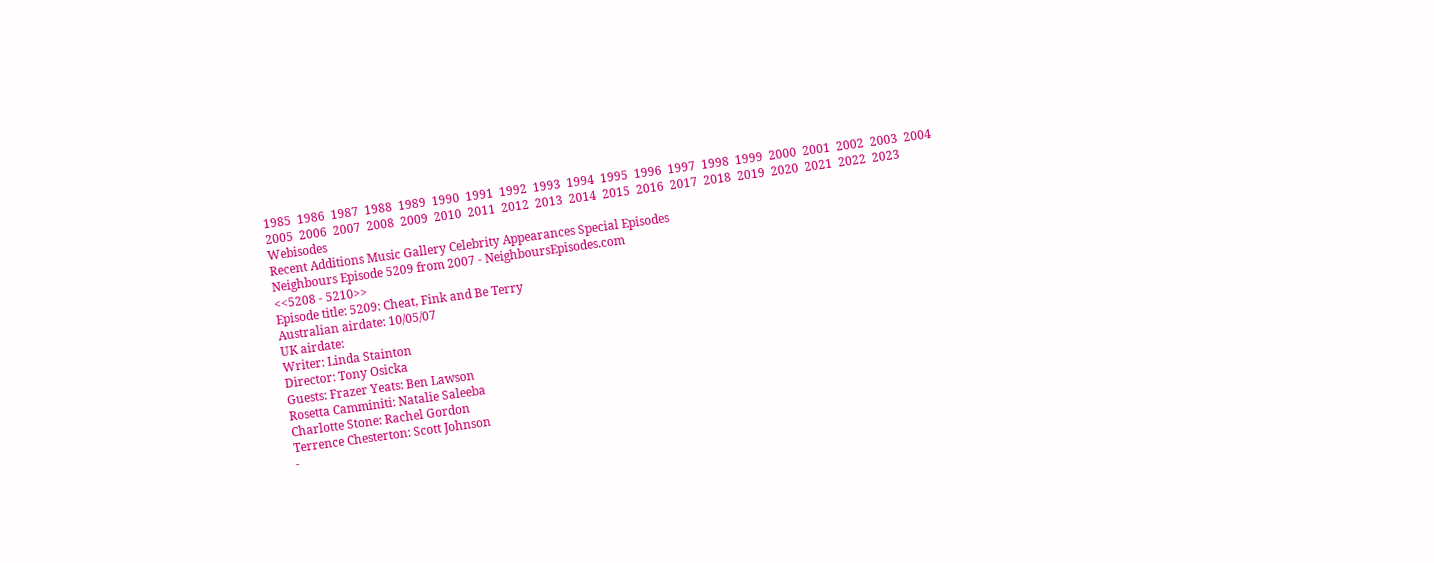1985  1986  1987  1988  1989  1990  1991  1992  1993  1994  1995  1996  1997  1998  1999  2000  2001  2002  2003  2004
2005  2006  2007  2008  2009  2010  2011  2012  2013  2014  2015  2016  2017  2018  2019  2020  2021  2022  2023   Webisodes
Recent Additions Music Gallery Celebrity Appearances Special Episodes
Neighbours Episode 5209 from 2007 - NeighboursEpisodes.com
<<5208 - 5210>>
Episode title: 5209: Cheat, Fink and Be Terry
Australian airdate: 10/05/07
UK airdate:
Writer: Linda Stainton
Director: Tony Osicka
Guests: Frazer Yeats: Ben Lawson
Rosetta Camminiti: Natalie Saleeba
Charlotte Stone: Rachel Gordon
Terrence Chesterton: Scott Johnson
-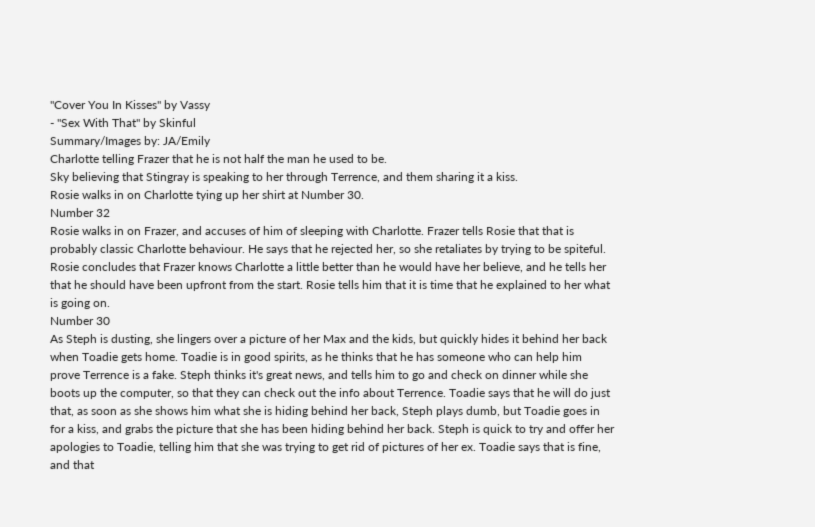"Cover You In Kisses" by Vassy
- "Sex With That" by Skinful
Summary/Images by: JA/Emily
Charlotte telling Frazer that he is not half the man he used to be.
Sky believing that Stingray is speaking to her through Terrence, and them sharing it a kiss.
Rosie walks in on Charlotte tying up her shirt at Number 30.
Number 32
Rosie walks in on Frazer, and accuses of him of sleeping with Charlotte. Frazer tells Rosie that that is probably classic Charlotte behaviour. He says that he rejected her, so she retaliates by trying to be spiteful. Rosie concludes that Frazer knows Charlotte a little better than he would have her believe, and he tells her that he should have been upfront from the start. Rosie tells him that it is time that he explained to her what is going on.
Number 30
As Steph is dusting, she lingers over a picture of her Max and the kids, but quickly hides it behind her back when Toadie gets home. Toadie is in good spirits, as he thinks that he has someone who can help him prove Terrence is a fake. Steph thinks it's great news, and tells him to go and check on dinner while she boots up the computer, so that they can check out the info about Terrence. Toadie says that he will do just that, as soon as she shows him what she is hiding behind her back, Steph plays dumb, but Toadie goes in for a kiss, and grabs the picture that she has been hiding behind her back. Steph is quick to try and offer her apologies to Toadie, telling him that she was trying to get rid of pictures of her ex. Toadie says that is fine, and that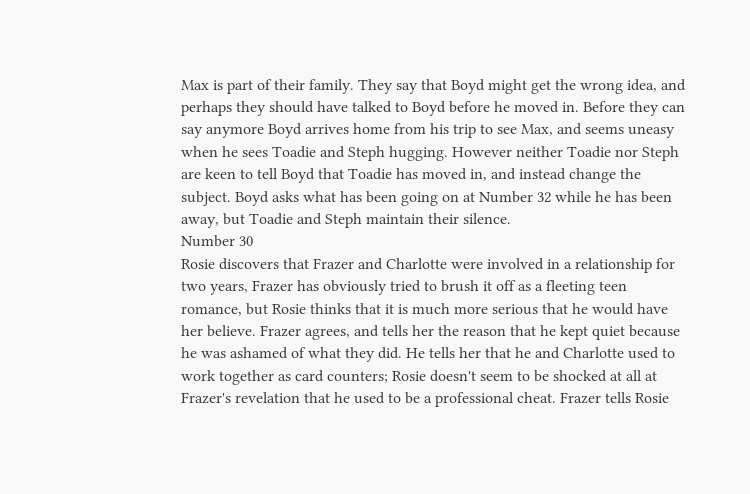Max is part of their family. They say that Boyd might get the wrong idea, and perhaps they should have talked to Boyd before he moved in. Before they can say anymore Boyd arrives home from his trip to see Max, and seems uneasy when he sees Toadie and Steph hugging. However neither Toadie nor Steph are keen to tell Boyd that Toadie has moved in, and instead change the subject. Boyd asks what has been going on at Number 32 while he has been away, but Toadie and Steph maintain their silence.
Number 30
Rosie discovers that Frazer and Charlotte were involved in a relationship for two years, Frazer has obviously tried to brush it off as a fleeting teen romance, but Rosie thinks that it is much more serious that he would have her believe. Frazer agrees, and tells her the reason that he kept quiet because he was ashamed of what they did. He tells her that he and Charlotte used to work together as card counters; Rosie doesn't seem to be shocked at all at Frazer's revelation that he used to be a professional cheat. Frazer tells Rosie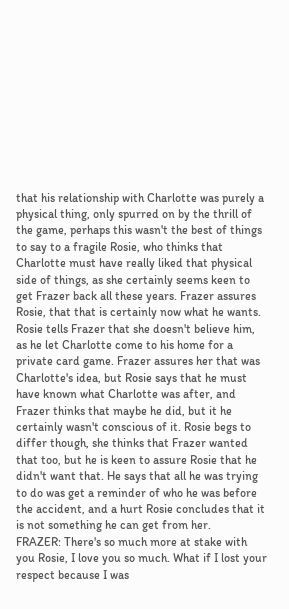that his relationship with Charlotte was purely a physical thing, only spurred on by the thrill of the game, perhaps this wasn't the best of things to say to a fragile Rosie, who thinks that Charlotte must have really liked that physical side of things, as she certainly seems keen to get Frazer back all these years. Frazer assures Rosie, that that is certainly now what he wants. Rosie tells Frazer that she doesn't believe him, as he let Charlotte come to his home for a private card game. Frazer assures her that was Charlotte's idea, but Rosie says that he must have known what Charlotte was after, and Frazer thinks that maybe he did, but it he certainly wasn't conscious of it. Rosie begs to differ though, she thinks that Frazer wanted that too, but he is keen to assure Rosie that he didn't want that. He says that all he was trying to do was get a reminder of who he was before the accident, and a hurt Rosie concludes that it is not something he can get from her.
FRAZER: There's so much more at stake with you Rosie, I love you so much. What if I lost your respect because I was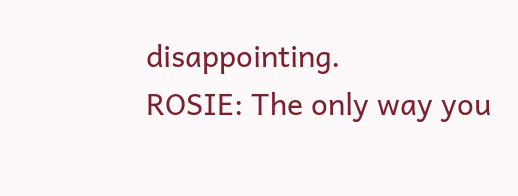disappointing.
ROSIE: The only way you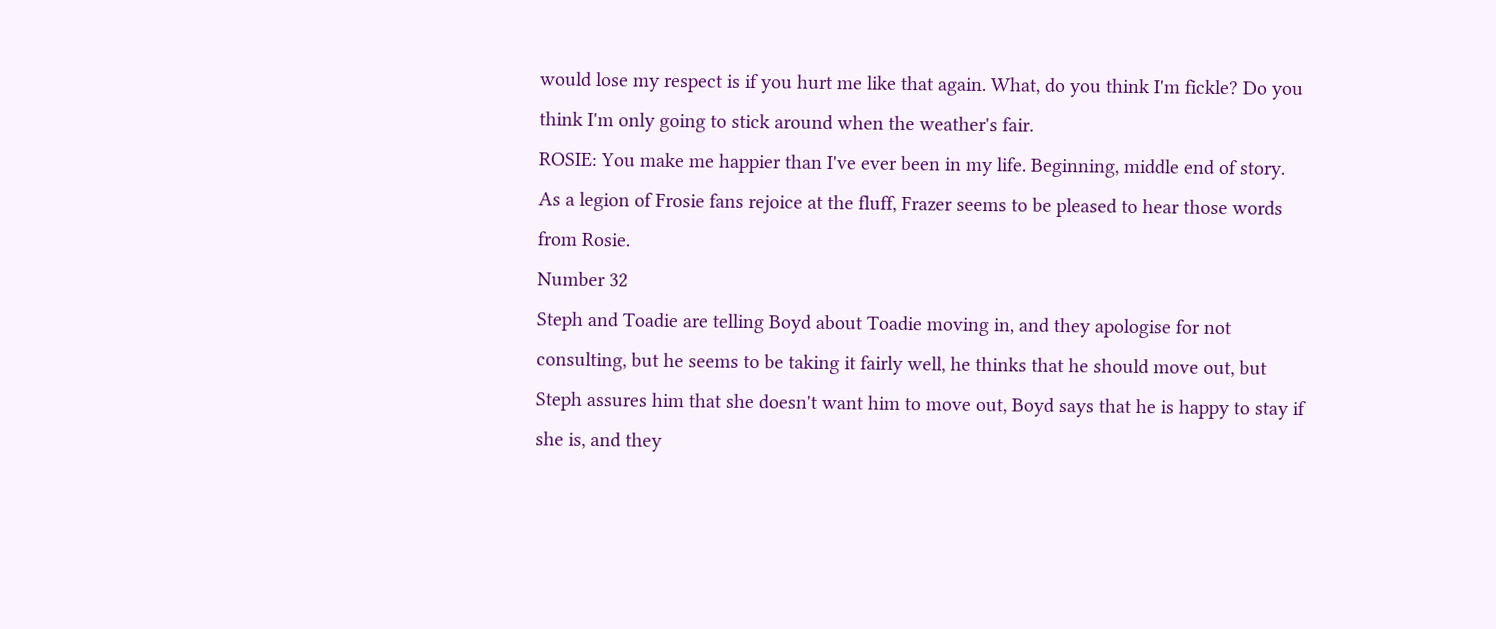would lose my respect is if you hurt me like that again. What, do you think I'm fickle? Do you think I'm only going to stick around when the weather's fair.
ROSIE: You make me happier than I've ever been in my life. Beginning, middle end of story.
As a legion of Frosie fans rejoice at the fluff, Frazer seems to be pleased to hear those words from Rosie.
Number 32
Steph and Toadie are telling Boyd about Toadie moving in, and they apologise for not consulting, but he seems to be taking it fairly well, he thinks that he should move out, but Steph assures him that she doesn't want him to move out, Boyd says that he is happy to stay if she is, and they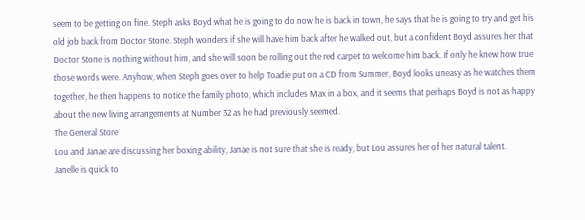seem to be getting on fine. Steph asks Boyd what he is going to do now he is back in town, he says that he is going to try and get his old job back from Doctor Stone. Steph wonders if she will have him back after he walked out, but a confident Boyd assures her that Doctor Stone is nothing without him, and she will soon be rolling out the red carpet to welcome him back. If only he knew how true those words were. Anyhow, when Steph goes over to help Toadie put on a CD from Summer, Boyd looks uneasy as he watches them together, he then happens to notice the family photo, which includes Max in a box, and it seems that perhaps Boyd is not as happy about the new living arrangements at Number 32 as he had previously seemed.
The General Store
Lou and Janae are discussing her boxing ability, Janae is not sure that she is ready, but Lou assures her of her natural talent.
Janelle is quick to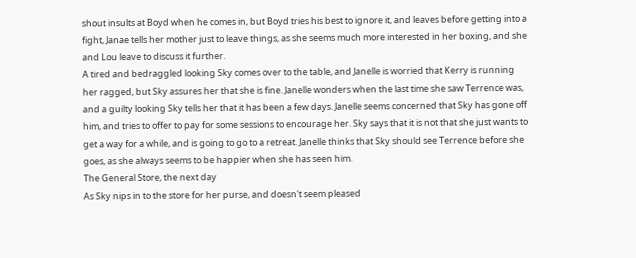shout insults at Boyd when he comes in, but Boyd tries his best to ignore it, and leaves before getting into a fight, Janae tells her mother just to leave things, as she seems much more interested in her boxing, and she and Lou leave to discuss it further.
A tired and bedraggled looking Sky comes over to the table, and Janelle is worried that Kerry is running her ragged, but Sky assures her that she is fine. Janelle wonders when the last time she saw Terrence was, and a guilty looking Sky tells her that it has been a few days. Janelle seems concerned that Sky has gone off him, and tries to offer to pay for some sessions to encourage her. Sky says that it is not that she just wants to get a way for a while, and is going to go to a retreat. Janelle thinks that Sky should see Terrence before she goes, as she always seems to be happier when she has seen him.
The General Store, the next day
As Sky nips in to the store for her purse, and doesn't seem pleased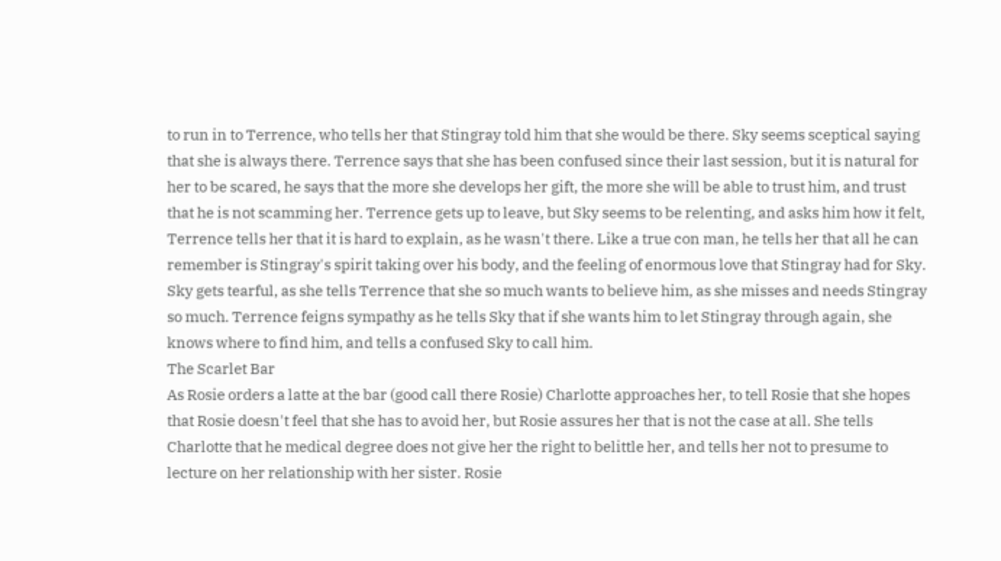to run in to Terrence, who tells her that Stingray told him that she would be there. Sky seems sceptical saying that she is always there. Terrence says that she has been confused since their last session, but it is natural for her to be scared, he says that the more she develops her gift, the more she will be able to trust him, and trust that he is not scamming her. Terrence gets up to leave, but Sky seems to be relenting, and asks him how it felt, Terrence tells her that it is hard to explain, as he wasn't there. Like a true con man, he tells her that all he can remember is Stingray's spirit taking over his body, and the feeling of enormous love that Stingray had for Sky. Sky gets tearful, as she tells Terrence that she so much wants to believe him, as she misses and needs Stingray so much. Terrence feigns sympathy as he tells Sky that if she wants him to let Stingray through again, she knows where to find him, and tells a confused Sky to call him.
The Scarlet Bar
As Rosie orders a latte at the bar (good call there Rosie) Charlotte approaches her, to tell Rosie that she hopes that Rosie doesn't feel that she has to avoid her, but Rosie assures her that is not the case at all. She tells Charlotte that he medical degree does not give her the right to belittle her, and tells her not to presume to lecture on her relationship with her sister. Rosie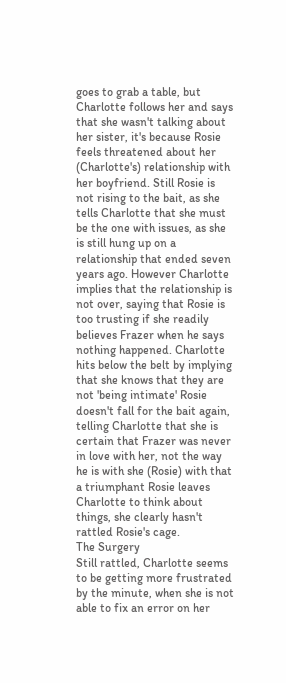goes to grab a table, but Charlotte follows her and says that she wasn't talking about her sister, it's because Rosie feels threatened about her (Charlotte's) relationship with her boyfriend. Still Rosie is not rising to the bait, as she tells Charlotte that she must be the one with issues, as she is still hung up on a relationship that ended seven years ago. However Charlotte implies that the relationship is not over, saying that Rosie is too trusting if she readily believes Frazer when he says nothing happened. Charlotte hits below the belt by implying that she knows that they are not 'being intimate' Rosie doesn't fall for the bait again, telling Charlotte that she is certain that Frazer was never in love with her, not the way he is with she (Rosie) with that a triumphant Rosie leaves Charlotte to think about things, she clearly hasn't rattled Rosie's cage.
The Surgery
Still rattled, Charlotte seems to be getting more frustrated by the minute, when she is not able to fix an error on her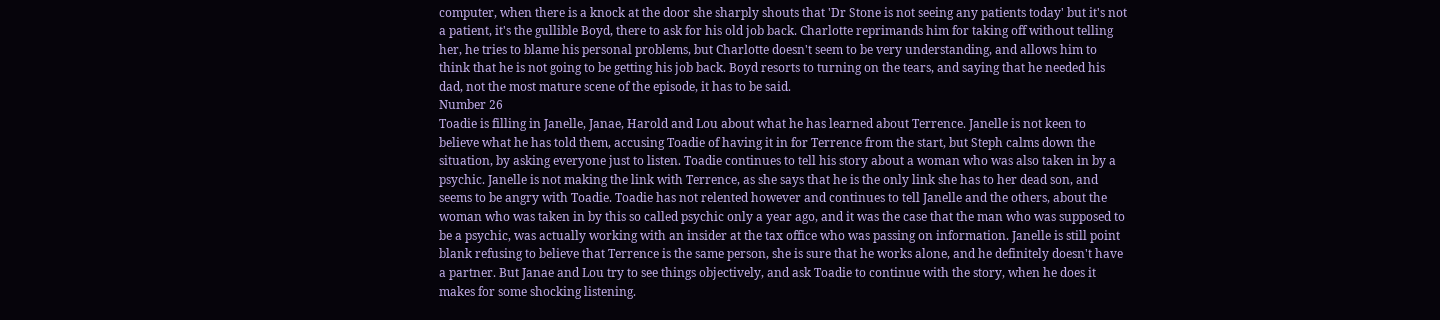computer, when there is a knock at the door she sharply shouts that 'Dr Stone is not seeing any patients today' but it's not a patient, it's the gullible Boyd, there to ask for his old job back. Charlotte reprimands him for taking off without telling her, he tries to blame his personal problems, but Charlotte doesn't seem to be very understanding, and allows him to think that he is not going to be getting his job back. Boyd resorts to turning on the tears, and saying that he needed his dad, not the most mature scene of the episode, it has to be said.
Number 26
Toadie is filling in Janelle, Janae, Harold and Lou about what he has learned about Terrence. Janelle is not keen to believe what he has told them, accusing Toadie of having it in for Terrence from the start, but Steph calms down the situation, by asking everyone just to listen. Toadie continues to tell his story about a woman who was also taken in by a psychic. Janelle is not making the link with Terrence, as she says that he is the only link she has to her dead son, and seems to be angry with Toadie. Toadie has not relented however and continues to tell Janelle and the others, about the woman who was taken in by this so called psychic only a year ago, and it was the case that the man who was supposed to be a psychic, was actually working with an insider at the tax office who was passing on information. Janelle is still point blank refusing to believe that Terrence is the same person, she is sure that he works alone, and he definitely doesn't have a partner. But Janae and Lou try to see things objectively, and ask Toadie to continue with the story, when he does it makes for some shocking listening.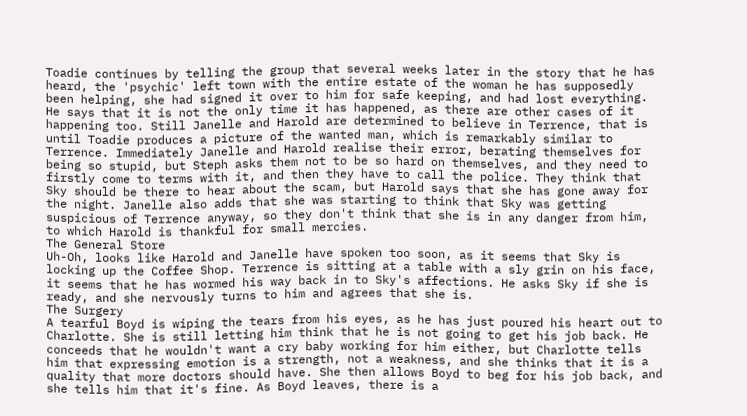Toadie continues by telling the group that several weeks later in the story that he has heard, the 'psychic' left town with the entire estate of the woman he has supposedly been helping, she had signed it over to him for safe keeping, and had lost everything. He says that it is not the only time it has happened, as there are other cases of it happening too. Still Janelle and Harold are determined to believe in Terrence, that is until Toadie produces a picture of the wanted man, which is remarkably similar to Terrence. Immediately Janelle and Harold realise their error, berating themselves for being so stupid, but Steph asks them not to be so hard on themselves, and they need to firstly come to terms with it, and then they have to call the police. They think that Sky should be there to hear about the scam, but Harold says that she has gone away for the night. Janelle also adds that she was starting to think that Sky was getting suspicious of Terrence anyway, so they don't think that she is in any danger from him, to which Harold is thankful for small mercies.
The General Store
Uh-Oh, looks like Harold and Janelle have spoken too soon, as it seems that Sky is locking up the Coffee Shop. Terrence is sitting at a table with a sly grin on his face, it seems that he has wormed his way back in to Sky's affections. He asks Sky if she is ready, and she nervously turns to him and agrees that she is.
The Surgery
A tearful Boyd is wiping the tears from his eyes, as he has just poured his heart out to Charlotte. She is still letting him think that he is not going to get his job back. He conceeds that he wouldn't want a cry baby working for him either, but Charlotte tells him that expressing emotion is a strength, not a weakness, and she thinks that it is a quality that more doctors should have. She then allows Boyd to beg for his job back, and she tells him that it's fine. As Boyd leaves, there is a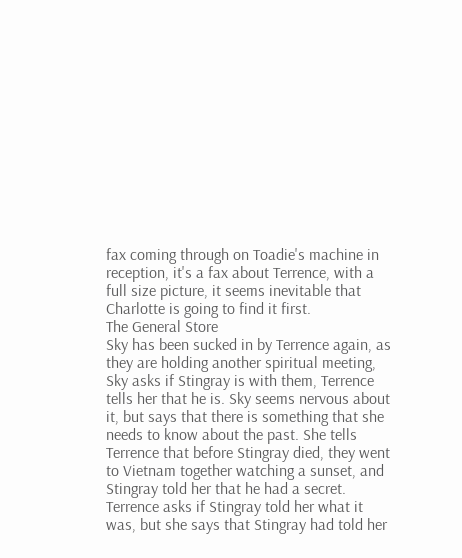fax coming through on Toadie's machine in reception, it's a fax about Terrence, with a full size picture, it seems inevitable that Charlotte is going to find it first.
The General Store
Sky has been sucked in by Terrence again, as they are holding another spiritual meeting, Sky asks if Stingray is with them, Terrence tells her that he is. Sky seems nervous about it, but says that there is something that she needs to know about the past. She tells Terrence that before Stingray died, they went to Vietnam together watching a sunset, and Stingray told her that he had a secret. Terrence asks if Stingray told her what it was, but she says that Stingray had told her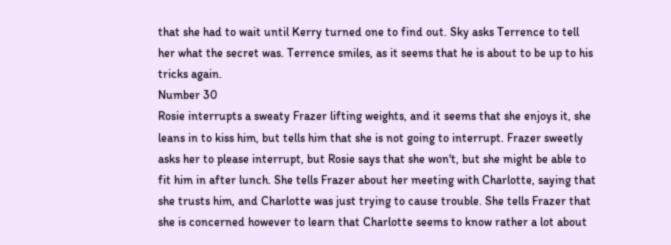that she had to wait until Kerry turned one to find out. Sky asks Terrence to tell her what the secret was. Terrence smiles, as it seems that he is about to be up to his tricks again.
Number 30
Rosie interrupts a sweaty Frazer lifting weights, and it seems that she enjoys it, she leans in to kiss him, but tells him that she is not going to interrupt. Frazer sweetly asks her to please interrupt, but Rosie says that she won't, but she might be able to fit him in after lunch. She tells Frazer about her meeting with Charlotte, saying that she trusts him, and Charlotte was just trying to cause trouble. She tells Frazer that she is concerned however to learn that Charlotte seems to know rather a lot about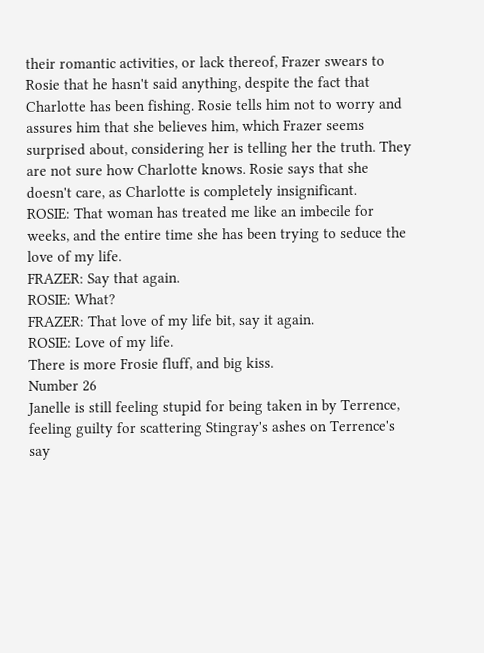their romantic activities, or lack thereof, Frazer swears to Rosie that he hasn't said anything, despite the fact that Charlotte has been fishing. Rosie tells him not to worry and assures him that she believes him, which Frazer seems surprised about, considering her is telling her the truth. They are not sure how Charlotte knows. Rosie says that she doesn't care, as Charlotte is completely insignificant.
ROSIE: That woman has treated me like an imbecile for weeks, and the entire time she has been trying to seduce the love of my life.
FRAZER: Say that again.
ROSIE: What?
FRAZER: That love of my life bit, say it again.
ROSIE: Love of my life.
There is more Frosie fluff, and big kiss.
Number 26
Janelle is still feeling stupid for being taken in by Terrence, feeling guilty for scattering Stingray's ashes on Terrence's say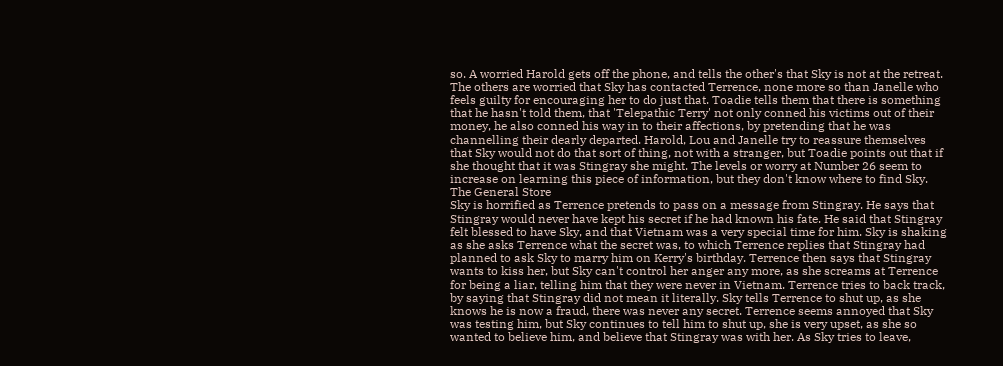so. A worried Harold gets off the phone, and tells the other's that Sky is not at the retreat. The others are worried that Sky has contacted Terrence, none more so than Janelle who feels guilty for encouraging her to do just that. Toadie tells them that there is something that he hasn't told them, that 'Telepathic Terry' not only conned his victims out of their money, he also conned his way in to their affections, by pretending that he was channelling their dearly departed. Harold, Lou and Janelle try to reassure themselves that Sky would not do that sort of thing, not with a stranger, but Toadie points out that if she thought that it was Stingray she might. The levels or worry at Number 26 seem to increase on learning this piece of information, but they don't know where to find Sky.
The General Store
Sky is horrified as Terrence pretends to pass on a message from Stingray. He says that Stingray would never have kept his secret if he had known his fate. He said that Stingray felt blessed to have Sky, and that Vietnam was a very special time for him. Sky is shaking as she asks Terrence what the secret was, to which Terrence replies that Stingray had planned to ask Sky to marry him on Kerry's birthday. Terrence then says that Stingray wants to kiss her, but Sky can't control her anger any more, as she screams at Terrence for being a liar, telling him that they were never in Vietnam. Terrence tries to back track, by saying that Stingray did not mean it literally. Sky tells Terrence to shut up, as she knows he is now a fraud, there was never any secret. Terrence seems annoyed that Sky was testing him, but Sky continues to tell him to shut up, she is very upset, as she so wanted to believe him, and believe that Stingray was with her. As Sky tries to leave,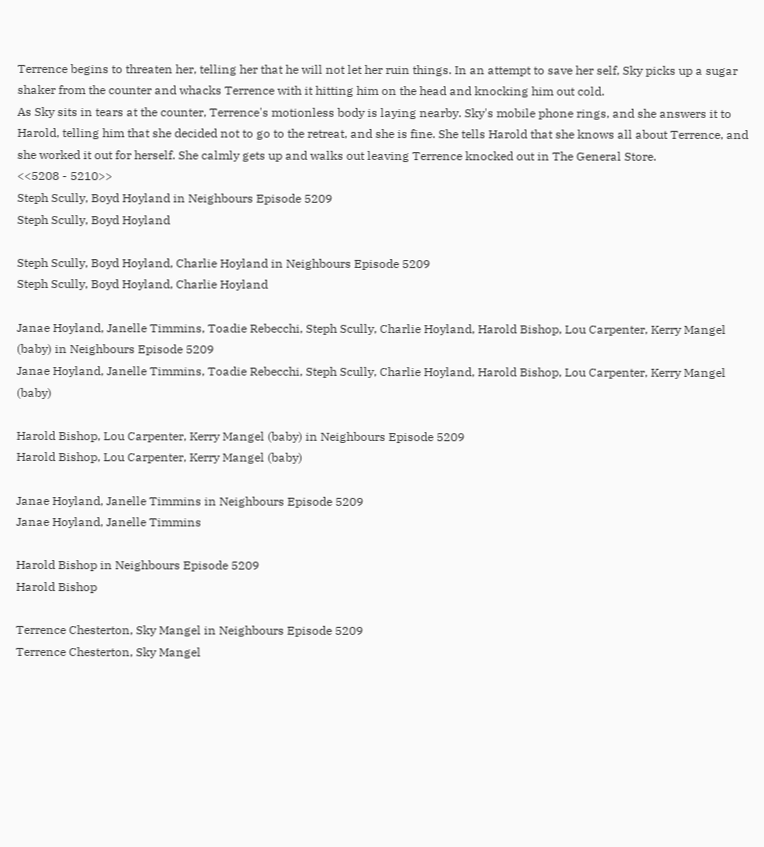Terrence begins to threaten her, telling her that he will not let her ruin things. In an attempt to save her self, Sky picks up a sugar shaker from the counter and whacks Terrence with it hitting him on the head and knocking him out cold.
As Sky sits in tears at the counter, Terrence's motionless body is laying nearby. Sky's mobile phone rings, and she answers it to Harold, telling him that she decided not to go to the retreat, and she is fine. She tells Harold that she knows all about Terrence, and she worked it out for herself. She calmly gets up and walks out leaving Terrence knocked out in The General Store.
<<5208 - 5210>>
Steph Scully, Boyd Hoyland in Neighbours Episode 5209
Steph Scully, Boyd Hoyland

Steph Scully, Boyd Hoyland, Charlie Hoyland in Neighbours Episode 5209
Steph Scully, Boyd Hoyland, Charlie Hoyland

Janae Hoyland, Janelle Timmins, Toadie Rebecchi, Steph Scully, Charlie Hoyland, Harold Bishop, Lou Carpenter, Kerry Mangel (baby) in Neighbours Episode 5209
Janae Hoyland, Janelle Timmins, Toadie Rebecchi, Steph Scully, Charlie Hoyland, Harold Bishop, Lou Carpenter, Kerry Mangel (baby)

Harold Bishop, Lou Carpenter, Kerry Mangel (baby) in Neighbours Episode 5209
Harold Bishop, Lou Carpenter, Kerry Mangel (baby)

Janae Hoyland, Janelle Timmins in Neighbours Episode 5209
Janae Hoyland, Janelle Timmins

Harold Bishop in Neighbours Episode 5209
Harold Bishop

Terrence Chesterton, Sky Mangel in Neighbours Episode 5209
Terrence Chesterton, Sky Mangel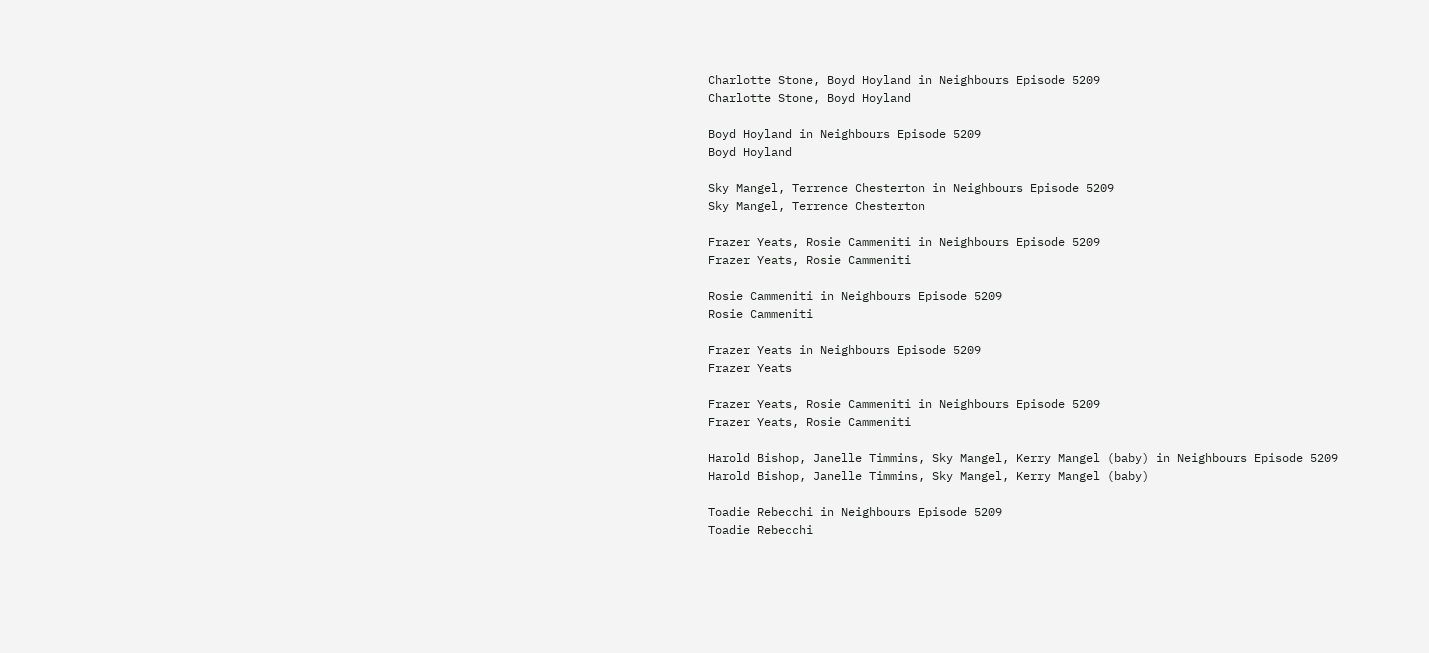Charlotte Stone, Boyd Hoyland in Neighbours Episode 5209
Charlotte Stone, Boyd Hoyland

Boyd Hoyland in Neighbours Episode 5209
Boyd Hoyland

Sky Mangel, Terrence Chesterton in Neighbours Episode 5209
Sky Mangel, Terrence Chesterton

Frazer Yeats, Rosie Cammeniti in Neighbours Episode 5209
Frazer Yeats, Rosie Cammeniti

Rosie Cammeniti in Neighbours Episode 5209
Rosie Cammeniti

Frazer Yeats in Neighbours Episode 5209
Frazer Yeats

Frazer Yeats, Rosie Cammeniti in Neighbours Episode 5209
Frazer Yeats, Rosie Cammeniti

Harold Bishop, Janelle Timmins, Sky Mangel, Kerry Mangel (baby) in Neighbours Episode 5209
Harold Bishop, Janelle Timmins, Sky Mangel, Kerry Mangel (baby)

Toadie Rebecchi in Neighbours Episode 5209
Toadie Rebecchi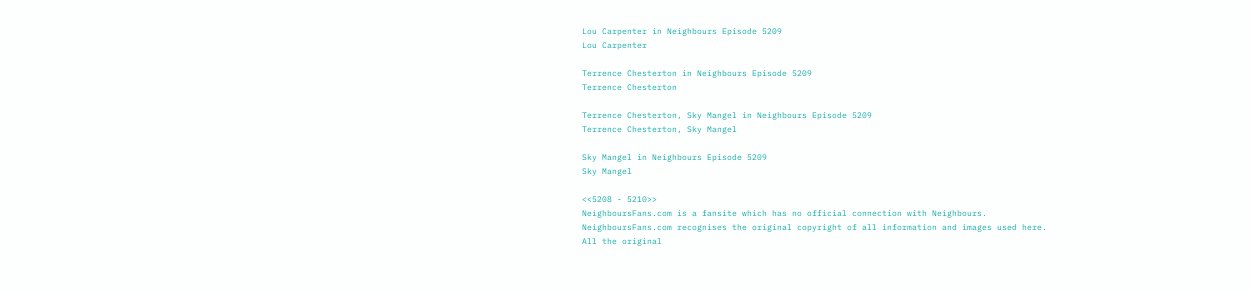Lou Carpenter in Neighbours Episode 5209
Lou Carpenter

Terrence Chesterton in Neighbours Episode 5209
Terrence Chesterton

Terrence Chesterton, Sky Mangel in Neighbours Episode 5209
Terrence Chesterton, Sky Mangel

Sky Mangel in Neighbours Episode 5209
Sky Mangel

<<5208 - 5210>>
NeighboursFans.com is a fansite which has no official connection with Neighbours.
NeighboursFans.com recognises the original copyright of all information and images used here.
All the original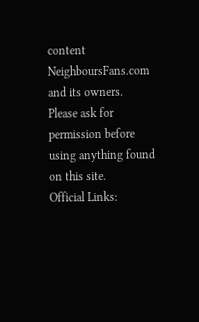content NeighboursFans.com and its owners.
Please ask for permission before using anything found on this site.
Official Links: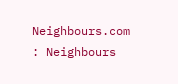Neighbours.com : Neighbours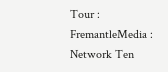Tour : FremantleMedia : Network Ten